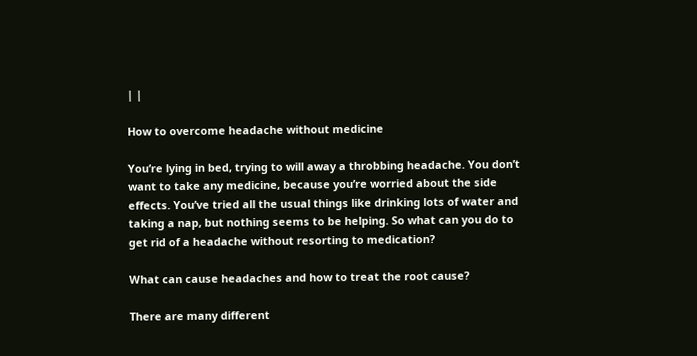| |

How to overcome headache without medicine

You’re lying in bed, trying to will away a throbbing headache. You don’t want to take any medicine, because you’re worried about the side effects. You’ve tried all the usual things like drinking lots of water and taking a nap, but nothing seems to be helping. So what can you do to get rid of a headache without resorting to medication?

What can cause headaches and how to treat the root cause?

There are many different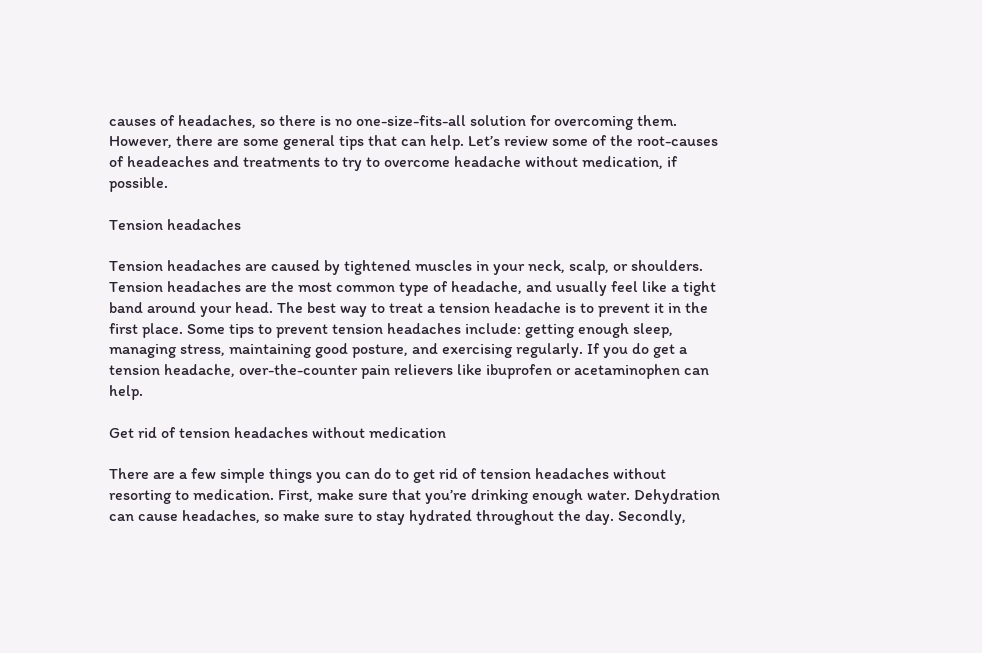causes of headaches, so there is no one-size-fits-all solution for overcoming them. However, there are some general tips that can help. Let’s review some of the root-causes of headeaches and treatments to try to overcome headache without medication, if possible.

Tension headaches

Tension headaches are caused by tightened muscles in your neck, scalp, or shoulders. Tension headaches are the most common type of headache, and usually feel like a tight band around your head. The best way to treat a tension headache is to prevent it in the first place. Some tips to prevent tension headaches include: getting enough sleep, managing stress, maintaining good posture, and exercising regularly. If you do get a tension headache, over-the-counter pain relievers like ibuprofen or acetaminophen can help.

Get rid of tension headaches without medication

There are a few simple things you can do to get rid of tension headaches without resorting to medication. First, make sure that you’re drinking enough water. Dehydration can cause headaches, so make sure to stay hydrated throughout the day. Secondly,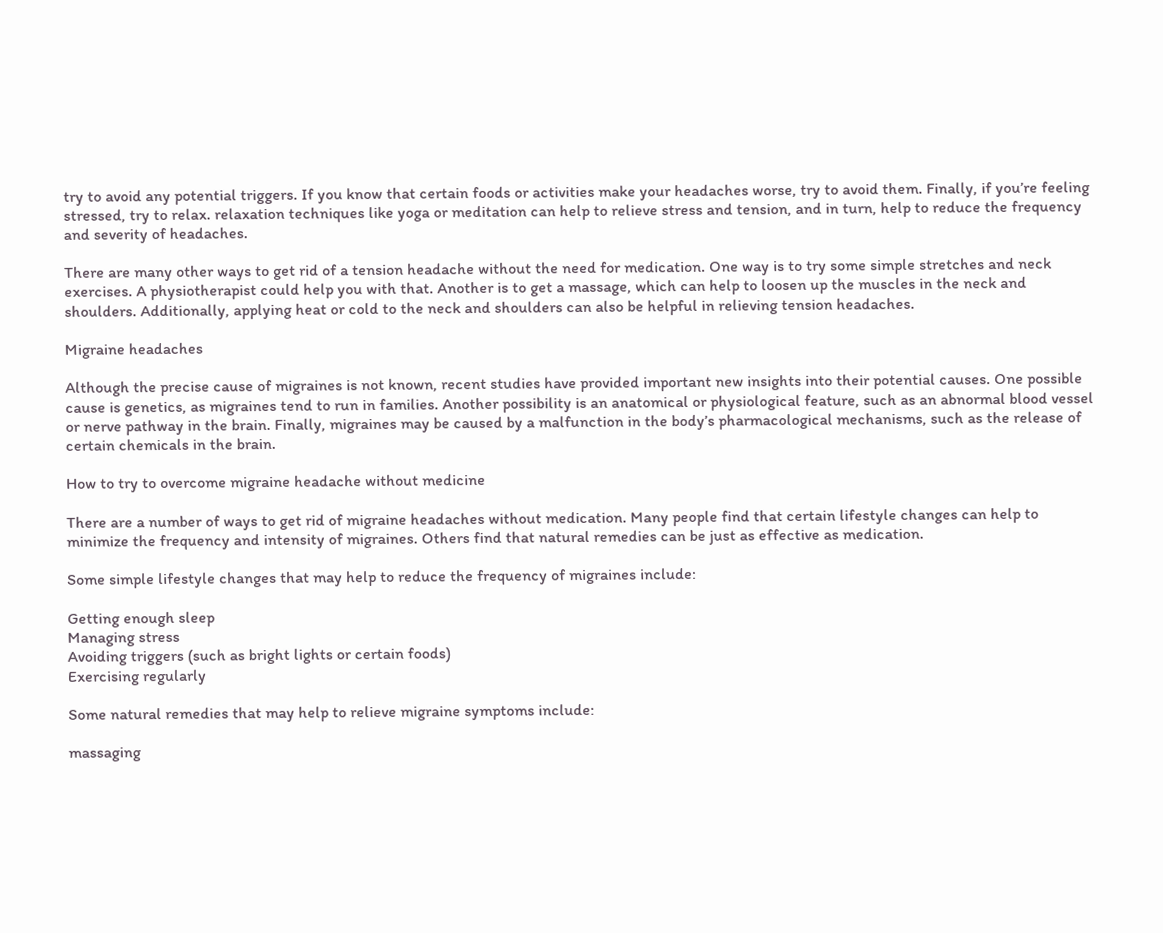try to avoid any potential triggers. If you know that certain foods or activities make your headaches worse, try to avoid them. Finally, if you’re feeling stressed, try to relax. relaxation techniques like yoga or meditation can help to relieve stress and tension, and in turn, help to reduce the frequency and severity of headaches.

There are many other ways to get rid of a tension headache without the need for medication. One way is to try some simple stretches and neck exercises. A physiotherapist could help you with that. Another is to get a massage, which can help to loosen up the muscles in the neck and shoulders. Additionally, applying heat or cold to the neck and shoulders can also be helpful in relieving tension headaches.

Migraine headaches

Although the precise cause of migraines is not known, recent studies have provided important new insights into their potential causes. One possible cause is genetics, as migraines tend to run in families. Another possibility is an anatomical or physiological feature, such as an abnormal blood vessel or nerve pathway in the brain. Finally, migraines may be caused by a malfunction in the body’s pharmacological mechanisms, such as the release of certain chemicals in the brain.

How to try to overcome migraine headache without medicine

There are a number of ways to get rid of migraine headaches without medication. Many people find that certain lifestyle changes can help to minimize the frequency and intensity of migraines. Others find that natural remedies can be just as effective as medication.

Some simple lifestyle changes that may help to reduce the frequency of migraines include:

Getting enough sleep
Managing stress
Avoiding triggers (such as bright lights or certain foods)
Exercising regularly

Some natural remedies that may help to relieve migraine symptoms include:

massaging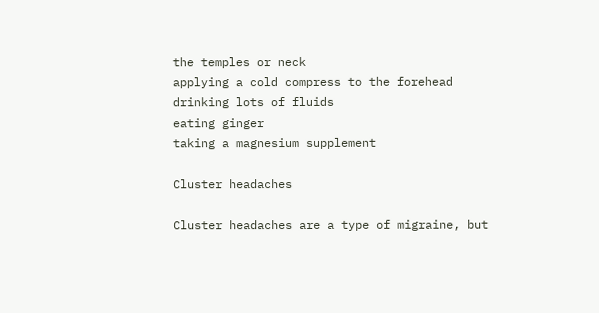the temples or neck
applying a cold compress to the forehead
drinking lots of fluids
eating ginger
taking a magnesium supplement

Cluster headaches

Cluster headaches are a type of migraine, but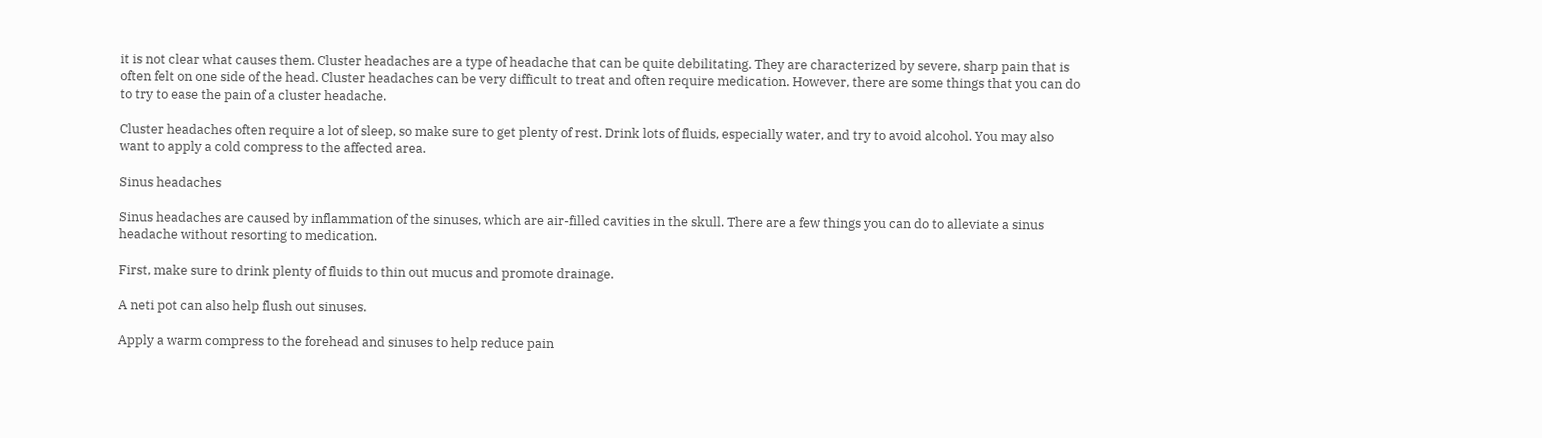it is not clear what causes them. Cluster headaches are a type of headache that can be quite debilitating. They are characterized by severe, sharp pain that is often felt on one side of the head. Cluster headaches can be very difficult to treat and often require medication. However, there are some things that you can do to try to ease the pain of a cluster headache.

Cluster headaches often require a lot of sleep, so make sure to get plenty of rest. Drink lots of fluids, especially water, and try to avoid alcohol. You may also want to apply a cold compress to the affected area.

Sinus headaches

Sinus headaches are caused by inflammation of the sinuses, which are air-filled cavities in the skull. There are a few things you can do to alleviate a sinus headache without resorting to medication.

First, make sure to drink plenty of fluids to thin out mucus and promote drainage.

A neti pot can also help flush out sinuses.

Apply a warm compress to the forehead and sinuses to help reduce pain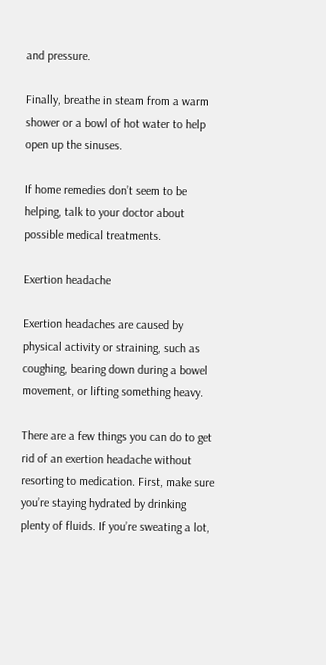and pressure.

Finally, breathe in steam from a warm shower or a bowl of hot water to help open up the sinuses.

If home remedies don’t seem to be helping, talk to your doctor about possible medical treatments.

Exertion headache

Exertion headaches are caused by physical activity or straining, such as coughing, bearing down during a bowel movement, or lifting something heavy.

There are a few things you can do to get rid of an exertion headache without resorting to medication. First, make sure you’re staying hydrated by drinking plenty of fluids. If you’re sweating a lot,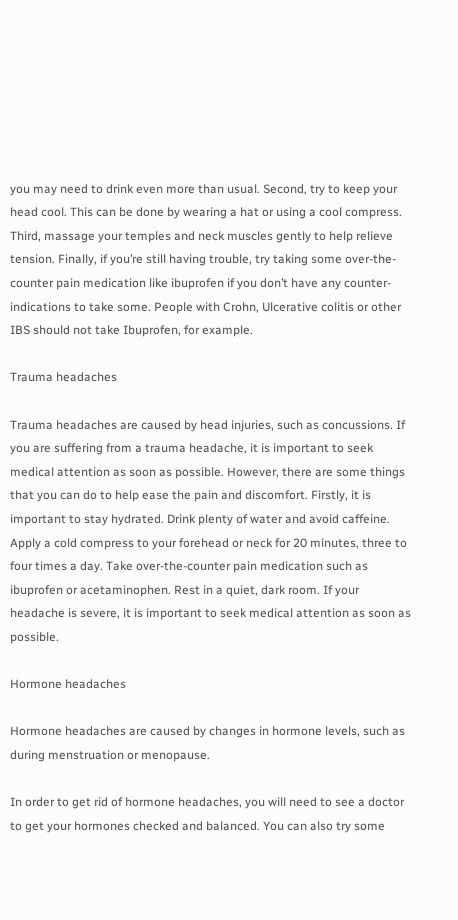you may need to drink even more than usual. Second, try to keep your head cool. This can be done by wearing a hat or using a cool compress. Third, massage your temples and neck muscles gently to help relieve tension. Finally, if you’re still having trouble, try taking some over-the-counter pain medication like ibuprofen if you don’t have any counter-indications to take some. People with Crohn, Ulcerative colitis or other IBS should not take Ibuprofen, for example.

Trauma headaches

Trauma headaches are caused by head injuries, such as concussions. If you are suffering from a trauma headache, it is important to seek medical attention as soon as possible. However, there are some things that you can do to help ease the pain and discomfort. Firstly, it is important to stay hydrated. Drink plenty of water and avoid caffeine. Apply a cold compress to your forehead or neck for 20 minutes, three to four times a day. Take over-the-counter pain medication such as ibuprofen or acetaminophen. Rest in a quiet, dark room. If your headache is severe, it is important to seek medical attention as soon as possible.

Hormone headaches

Hormone headaches are caused by changes in hormone levels, such as during menstruation or menopause.

In order to get rid of hormone headaches, you will need to see a doctor to get your hormones checked and balanced. You can also try some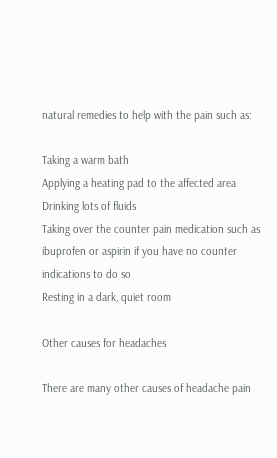natural remedies to help with the pain such as:

Taking a warm bath
Applying a heating pad to the affected area
Drinking lots of fluids
Taking over the counter pain medication such as ibuprofen or aspirin if you have no counter indications to do so
Resting in a dark, quiet room

Other causes for headaches

There are many other causes of headache pain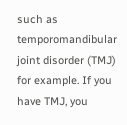such as temporomandibular joint disorder (TMJ) for example. If you have TMJ, you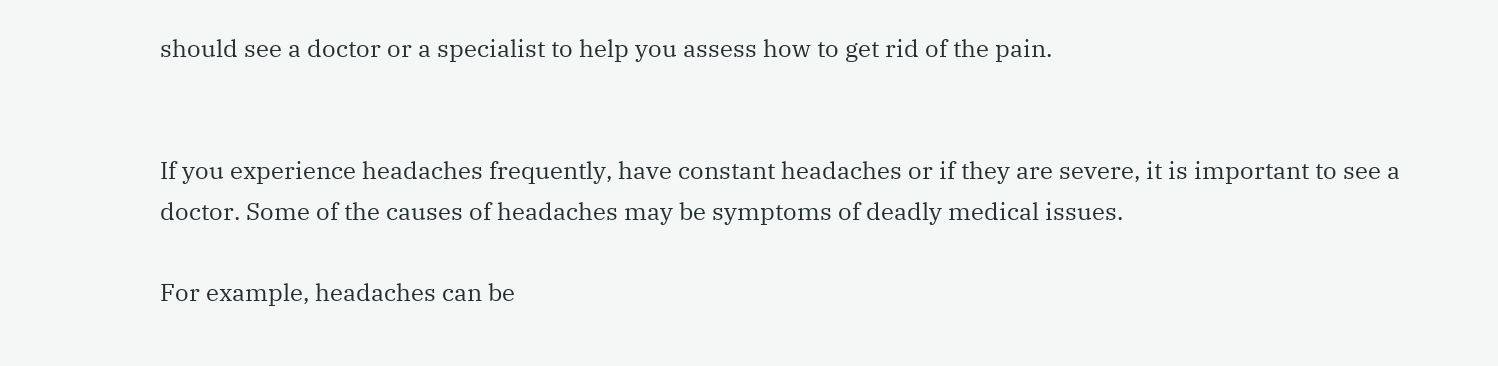should see a doctor or a specialist to help you assess how to get rid of the pain.


If you experience headaches frequently, have constant headaches or if they are severe, it is important to see a doctor. Some of the causes of headaches may be symptoms of deadly medical issues.

For example, headaches can be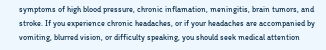symptoms of high blood pressure, chronic inflamation, meningitis, brain tumors, and stroke. If you experience chronic headaches, or if your headaches are accompanied by vomiting, blurred vision, or difficulty speaking, you should seek medical attention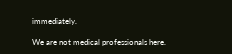immediately.

We are not medical professionals here.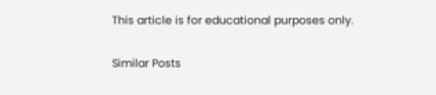This article is for educational purposes only.

Similar Posts